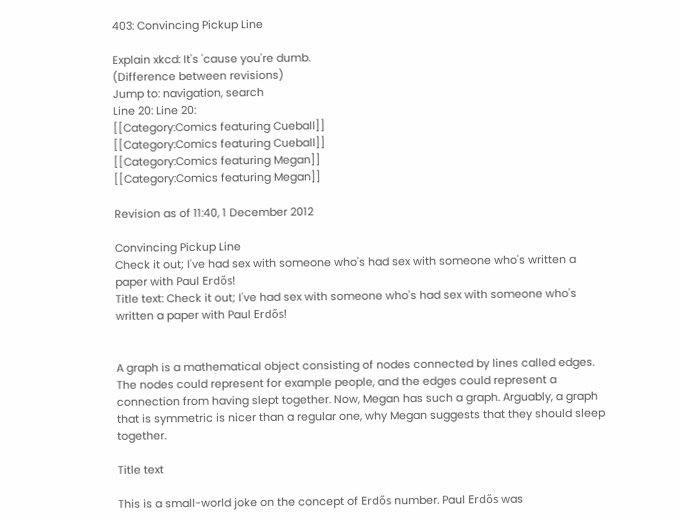403: Convincing Pickup Line

Explain xkcd: It's 'cause you're dumb.
(Difference between revisions)
Jump to: navigation, search
Line 20: Line 20:
[[Category:Comics featuring Cueball]]
[[Category:Comics featuring Cueball]]
[[Category:Comics featuring Megan]]
[[Category:Comics featuring Megan]]

Revision as of 11:40, 1 December 2012

Convincing Pickup Line
Check it out; I've had sex with someone who's had sex with someone who's written a paper with Paul Erdős!
Title text: Check it out; I've had sex with someone who's had sex with someone who's written a paper with Paul Erdős!


A graph is a mathematical object consisting of nodes connected by lines called edges. The nodes could represent for example people, and the edges could represent a connection from having slept together. Now, Megan has such a graph. Arguably, a graph that is symmetric is nicer than a regular one, why Megan suggests that they should sleep together.

Title text

This is a small-world joke on the concept of Erdős number. Paul Erdős was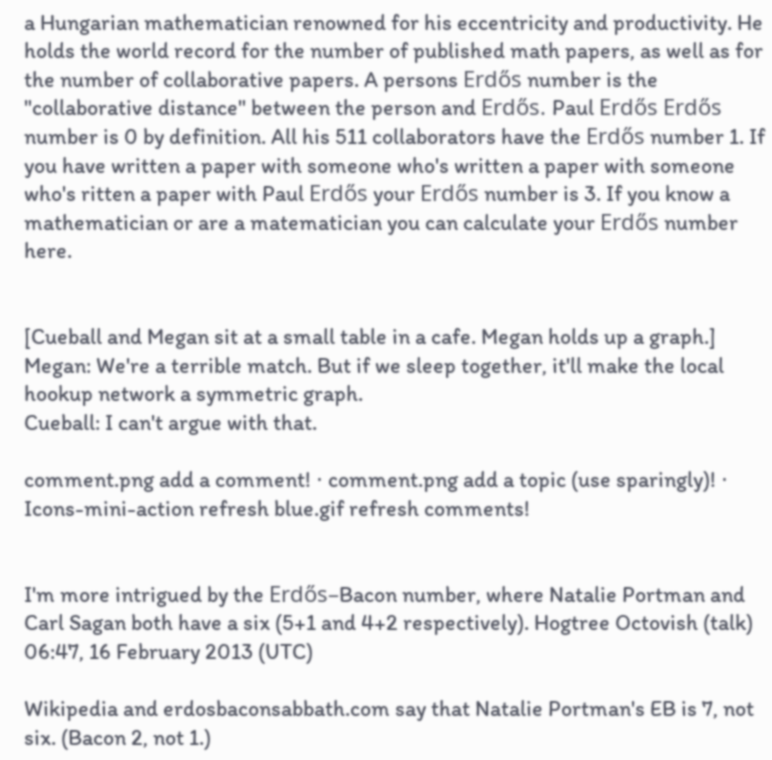a Hungarian mathematician renowned for his eccentricity and productivity. He holds the world record for the number of published math papers, as well as for the number of collaborative papers. A persons Erdős number is the "collaborative distance" between the person and Erdős. Paul Erdős Erdős number is 0 by definition. All his 511 collaborators have the Erdős number 1. If you have written a paper with someone who's written a paper with someone who's ritten a paper with Paul Erdős your Erdős number is 3. If you know a mathematician or are a matematician you can calculate your Erdős number here.


[Cueball and Megan sit at a small table in a cafe. Megan holds up a graph.]
Megan: We're a terrible match. But if we sleep together, it'll make the local hookup network a symmetric graph.
Cueball: I can't argue with that.

comment.png add a comment! ⋅ comment.png add a topic (use sparingly)! ⋅ Icons-mini-action refresh blue.gif refresh comments!


I'm more intrigued by the Erdős–Bacon number, where Natalie Portman and Carl Sagan both have a six (5+1 and 4+2 respectively). Hogtree Octovish (talk) 06:47, 16 February 2013 (UTC)

Wikipedia and erdosbaconsabbath.com say that Natalie Portman's EB is 7, not six. (Bacon 2, not 1.)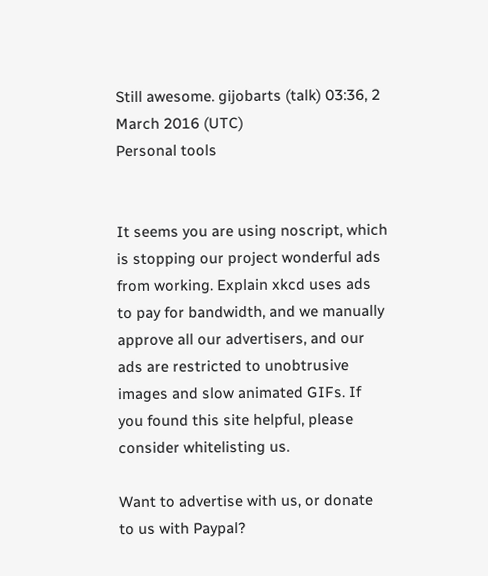Still awesome. gijobarts (talk) 03:36, 2 March 2016 (UTC)
Personal tools


It seems you are using noscript, which is stopping our project wonderful ads from working. Explain xkcd uses ads to pay for bandwidth, and we manually approve all our advertisers, and our ads are restricted to unobtrusive images and slow animated GIFs. If you found this site helpful, please consider whitelisting us.

Want to advertise with us, or donate to us with Paypal?